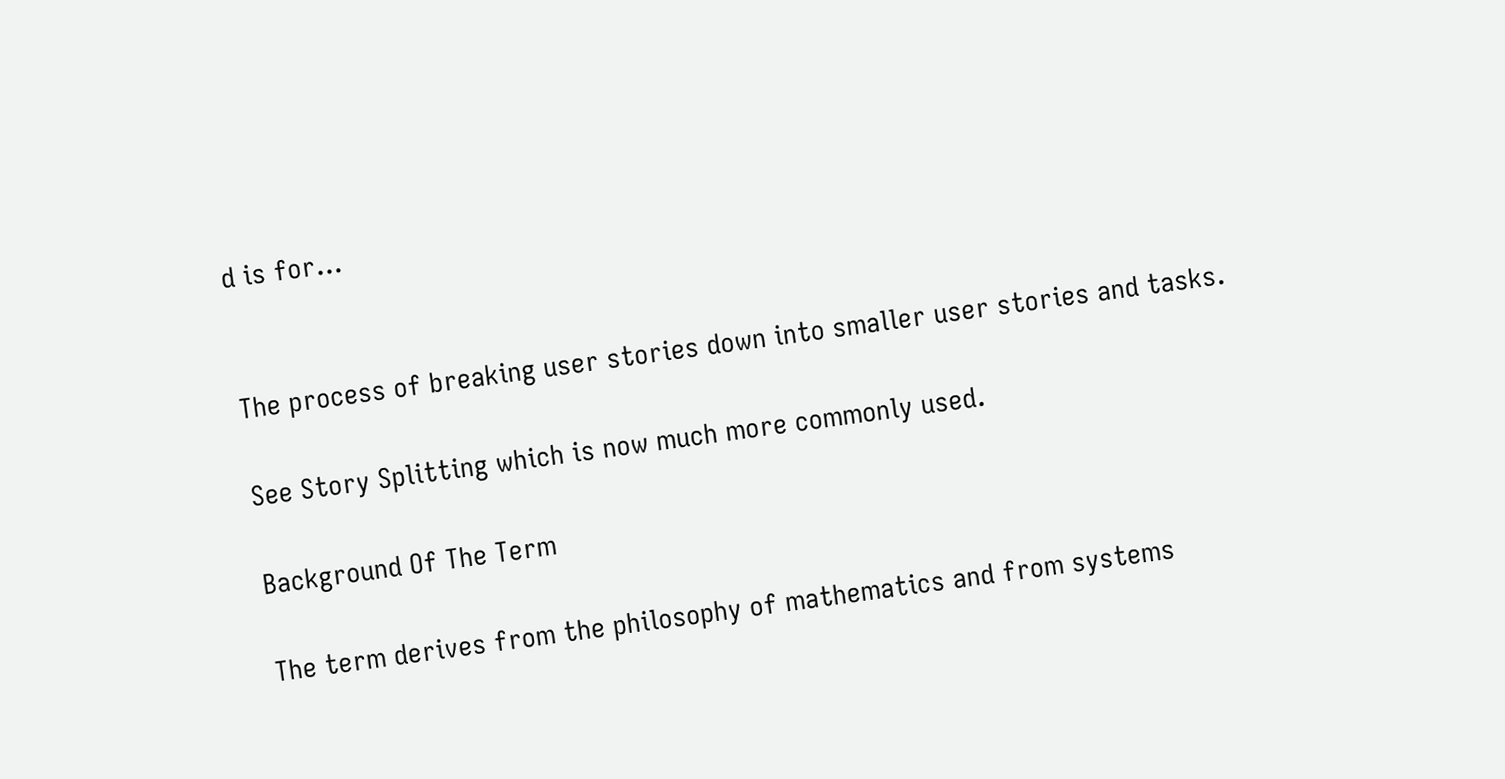d is for...


The process of breaking user stories down into smaller user stories and tasks.

See Story Splitting which is now much more commonly used.

Background Of The Term

The term derives from the philosophy of mathematics and from systems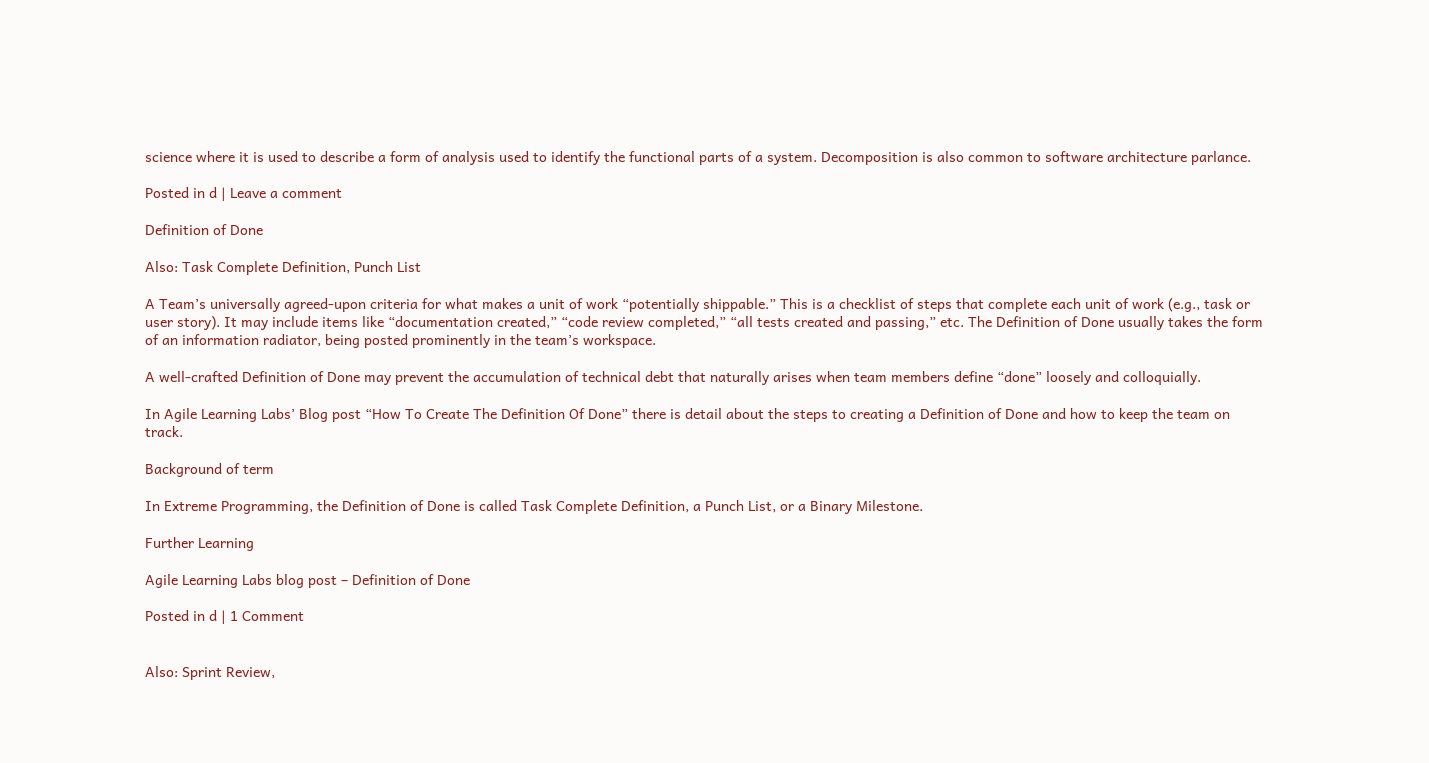science where it is used to describe a form of analysis used to identify the functional parts of a system. Decomposition is also common to software architecture parlance.

Posted in d | Leave a comment

Definition of Done

Also: Task Complete Definition, Punch List

A Team’s universally agreed-upon criteria for what makes a unit of work “potentially shippable.” This is a checklist of steps that complete each unit of work (e.g., task or user story). It may include items like “documentation created,” “code review completed,” “all tests created and passing,” etc. The Definition of Done usually takes the form of an information radiator, being posted prominently in the team’s workspace.

A well-crafted Definition of Done may prevent the accumulation of technical debt that naturally arises when team members define “done” loosely and colloquially.

In Agile Learning Labs’ Blog post “How To Create The Definition Of Done” there is detail about the steps to creating a Definition of Done and how to keep the team on track.

Background of term

In Extreme Programming, the Definition of Done is called Task Complete Definition, a Punch List, or a Binary Milestone.

Further Learning

Agile Learning Labs blog post – Definition of Done

Posted in d | 1 Comment


Also: Sprint Review,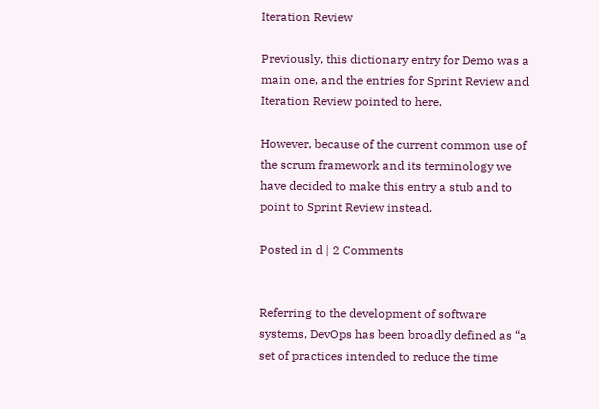Iteration Review

Previously, this dictionary entry for Demo was a main one, and the entries for Sprint Review and Iteration Review pointed to here.

However, because of the current common use of the scrum framework and its terminology we have decided to make this entry a stub and to point to Sprint Review instead.

Posted in d | 2 Comments


Referring to the development of software systems, DevOps has been broadly defined as “a set of practices intended to reduce the time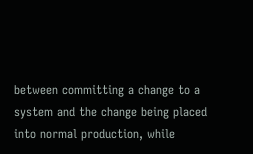between committing a change to a system and the change being placed into normal production, while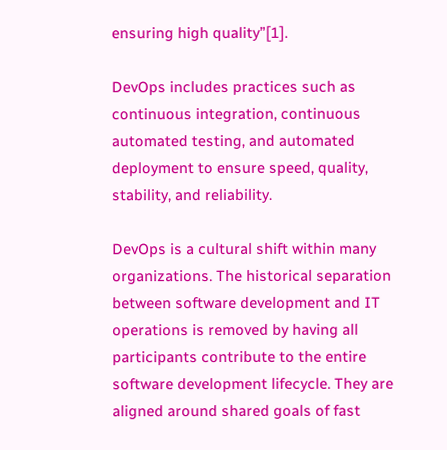ensuring high quality”[1].

DevOps includes practices such as continuous integration, continuous automated testing, and automated deployment to ensure speed, quality, stability, and reliability.

DevOps is a cultural shift within many organizations. The historical separation between software development and IT operations is removed by having all participants contribute to the entire software development lifecycle. They are aligned around shared goals of fast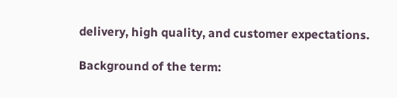delivery, high quality, and customer expectations.

Background of the term: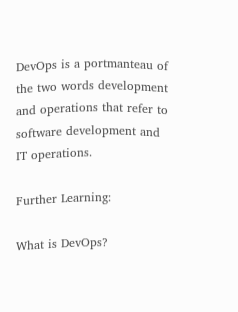DevOps is a portmanteau of the two words development and operations that refer to software development and IT operations.

Further Learning:

What is DevOps?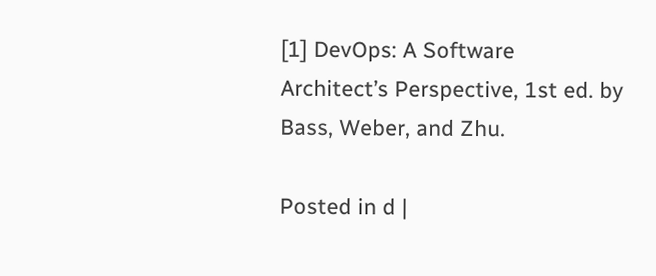[1] DevOps: A Software Architect’s Perspective, 1st ed. by Bass, Weber, and Zhu.

Posted in d |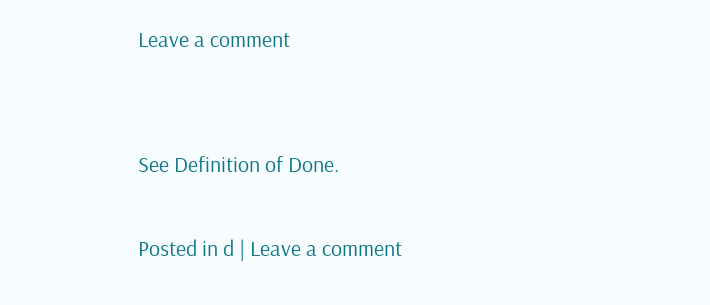Leave a comment


See Definition of Done.

Posted in d | Leave a comment